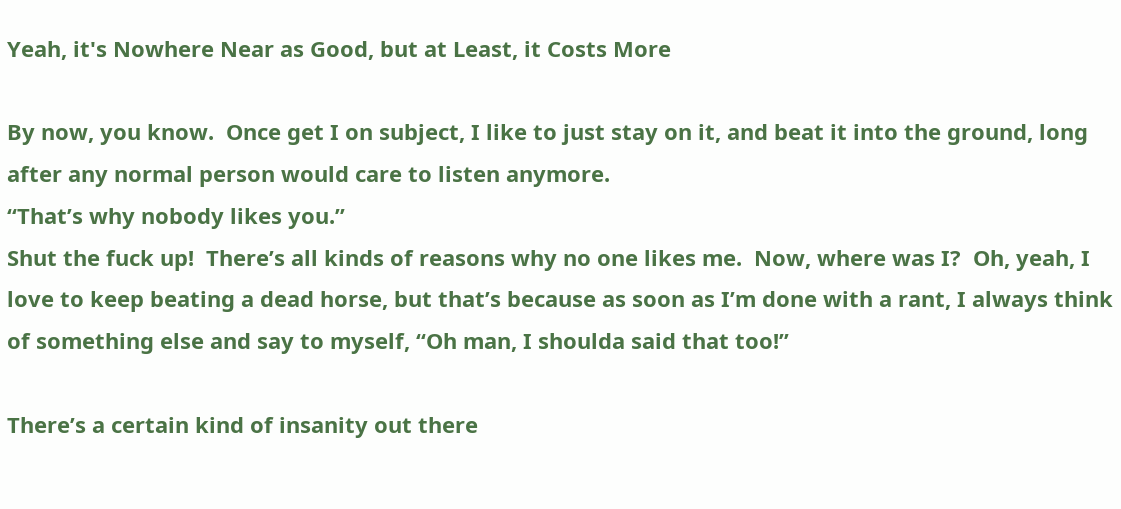Yeah, it's Nowhere Near as Good, but at Least, it Costs More

By now, you know.  Once get I on subject, I like to just stay on it, and beat it into the ground, long after any normal person would care to listen anymore.
“That’s why nobody likes you.”
Shut the fuck up!  There’s all kinds of reasons why no one likes me.  Now, where was I?  Oh, yeah, I love to keep beating a dead horse, but that’s because as soon as I’m done with a rant, I always think of something else and say to myself, “Oh man, I shoulda said that too!”

There’s a certain kind of insanity out there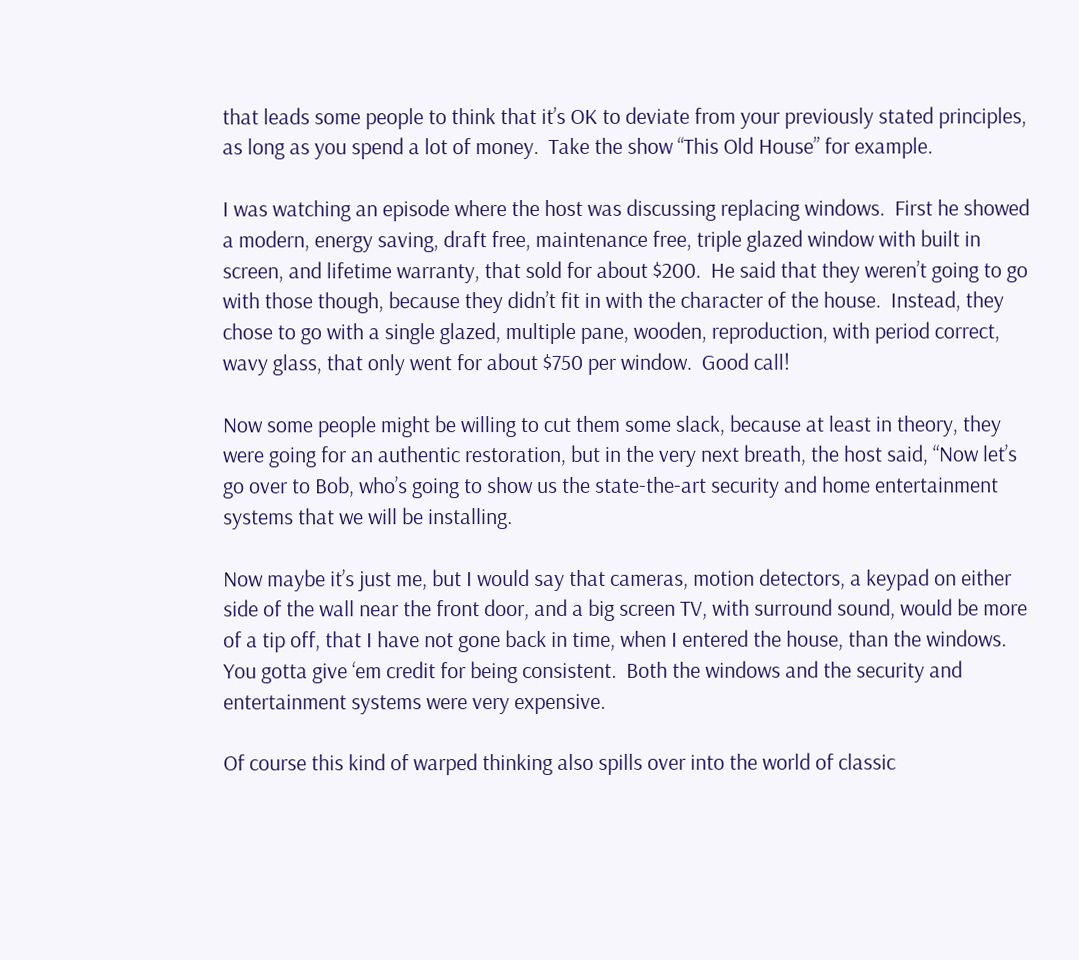that leads some people to think that it’s OK to deviate from your previously stated principles, as long as you spend a lot of money.  Take the show “This Old House” for example.

I was watching an episode where the host was discussing replacing windows.  First he showed a modern, energy saving, draft free, maintenance free, triple glazed window with built in screen, and lifetime warranty, that sold for about $200.  He said that they weren’t going to go with those though, because they didn’t fit in with the character of the house.  Instead, they chose to go with a single glazed, multiple pane, wooden, reproduction, with period correct, wavy glass, that only went for about $750 per window.  Good call!

Now some people might be willing to cut them some slack, because at least in theory, they were going for an authentic restoration, but in the very next breath, the host said, “Now let’s go over to Bob, who’s going to show us the state-the-art security and home entertainment systems that we will be installing.

Now maybe it’s just me, but I would say that cameras, motion detectors, a keypad on either side of the wall near the front door, and a big screen TV, with surround sound, would be more of a tip off, that I have not gone back in time, when I entered the house, than the windows.  You gotta give ‘em credit for being consistent.  Both the windows and the security and entertainment systems were very expensive.

Of course this kind of warped thinking also spills over into the world of classic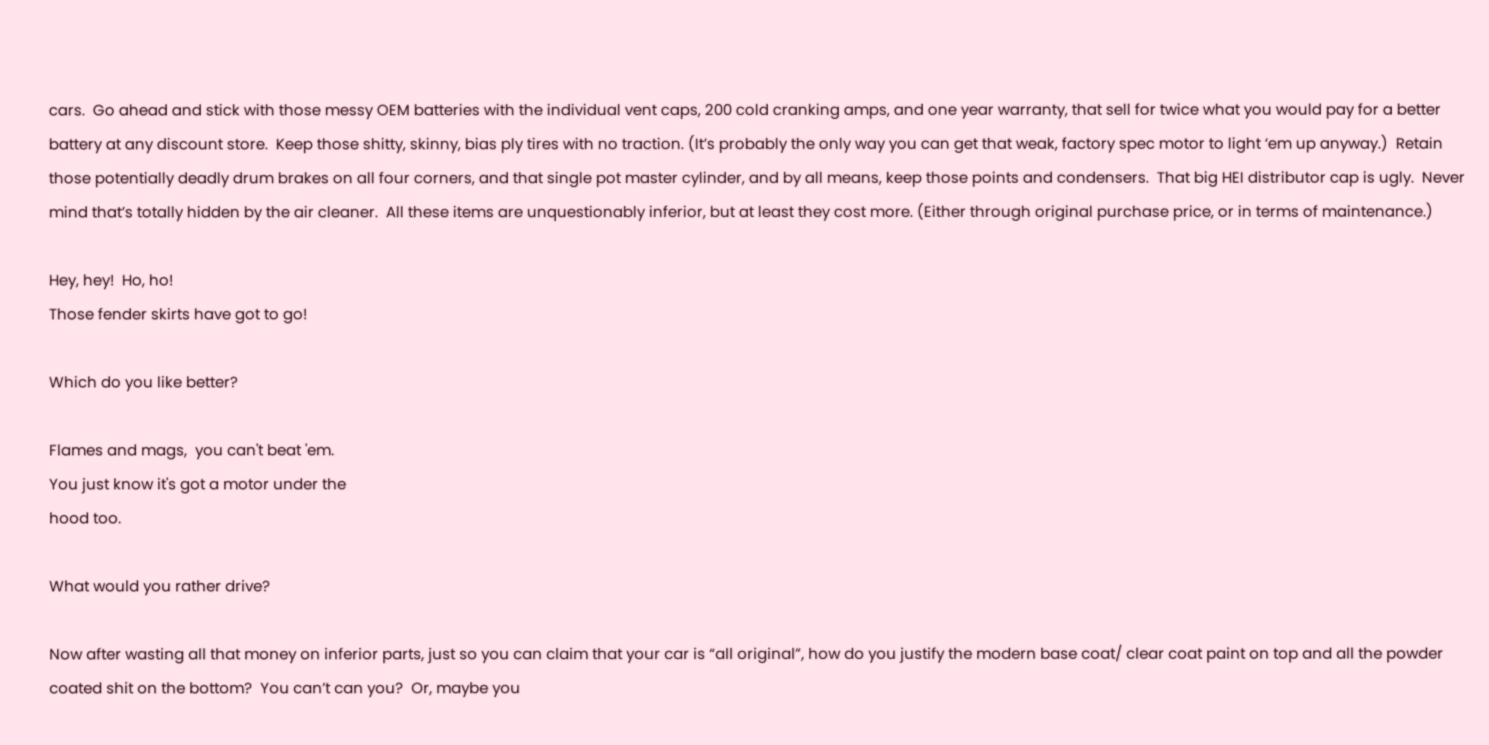cars.  Go ahead and stick with those messy OEM batteries with the individual vent caps, 200 cold cranking amps, and one year warranty, that sell for twice what you would pay for a better battery at any discount store.  Keep those shitty, skinny, bias ply tires with no traction. (It’s probably the only way you can get that weak, factory spec motor to light ‘em up anyway.)  Retain those potentially deadly drum brakes on all four corners, and that single pot master cylinder, and by all means, keep those points and condensers.  That big HEI distributor cap is ugly.  Never mind that’s totally hidden by the air cleaner.  All these items are unquestionably inferior, but at least they cost more. (Either through original purchase price, or in terms of maintenance.)

Hey, hey!  Ho, ho!
Those fender skirts have got to go!

Which do you like better?

Flames and mags,  you can't beat 'em.
You just know it's got a motor under the
hood too.

What would you rather drive?

Now after wasting all that money on inferior parts, just so you can claim that your car is “all original”, how do you justify the modern base coat/ clear coat paint on top and all the powder coated shit on the bottom?  You can’t can you?  Or, maybe you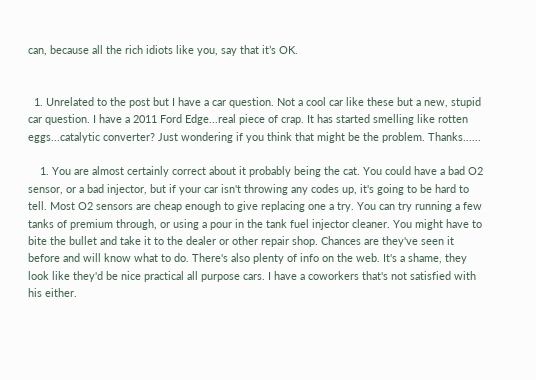can, because all the rich idiots like you, say that it’s OK.


  1. Unrelated to the post but I have a car question. Not a cool car like these but a new, stupid car question. I have a 2011 Ford Edge...real piece of crap. It has started smelling like rotten eggs...catalytic converter? Just wondering if you think that might be the problem. Thanks......

    1. You are almost certainly correct about it probably being the cat. You could have a bad O2 sensor, or a bad injector, but if your car isn't throwing any codes up, it's going to be hard to tell. Most O2 sensors are cheap enough to give replacing one a try. You can try running a few tanks of premium through, or using a pour in the tank fuel injector cleaner. You might have to bite the bullet and take it to the dealer or other repair shop. Chances are they've seen it before and will know what to do. There's also plenty of info on the web. It's a shame, they look like they'd be nice practical all purpose cars. I have a coworkers that's not satisfied with his either.